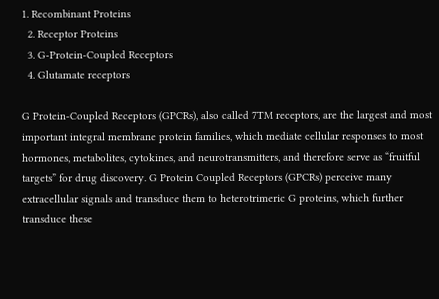1. Recombinant Proteins
  2. Receptor Proteins
  3. G-Protein-Coupled Receptors
  4. Glutamate receptors

G Protein-Coupled Receptors (GPCRs), also called 7TM receptors, are the largest and most important integral membrane protein families, which mediate cellular responses to most hormones, metabolites, cytokines, and neurotransmitters, and therefore serve as “fruitful targets” for drug discovery. G Protein Coupled Receptors (GPCRs) perceive many extracellular signals and transduce them to heterotrimeric G proteins, which further transduce these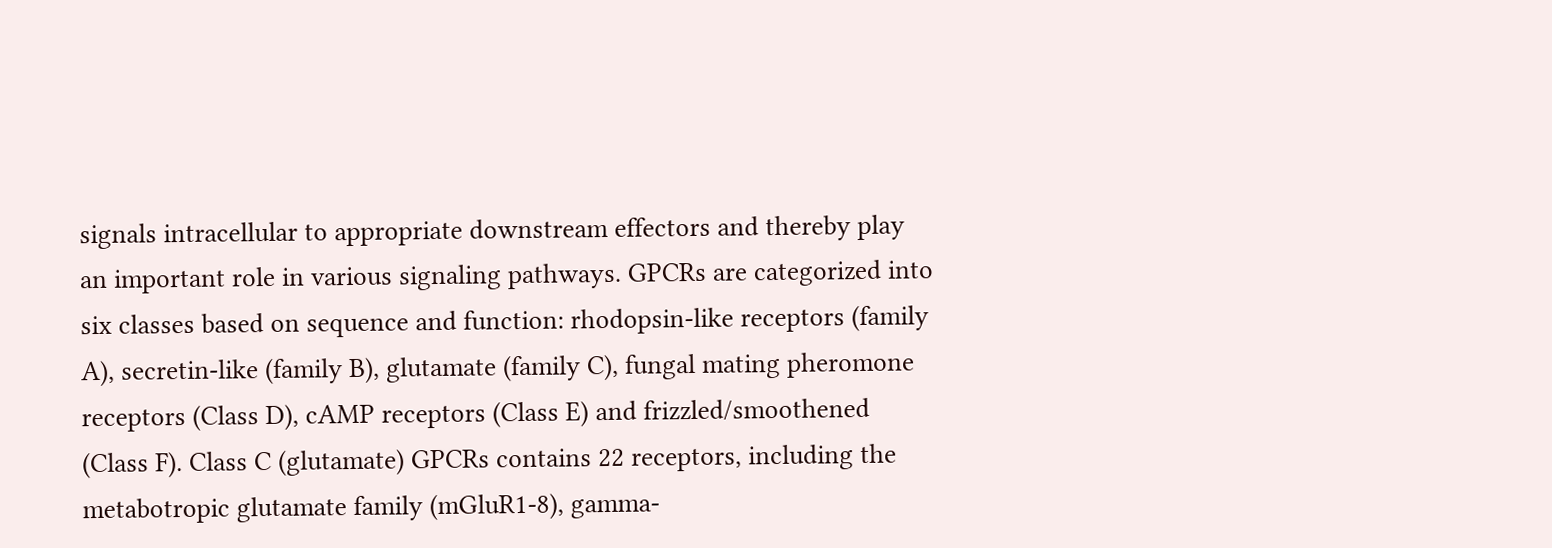signals intracellular to appropriate downstream effectors and thereby play an important role in various signaling pathways. GPCRs are categorized into six classes based on sequence and function: rhodopsin-like receptors (family A), secretin-like (family B), glutamate (family C), fungal mating pheromone receptors (Class D), cAMP receptors (Class E) and frizzled/smoothened (Class F). Class C (glutamate) GPCRs contains 22 receptors, including the metabotropic glutamate family (mGluR1-8), gamma-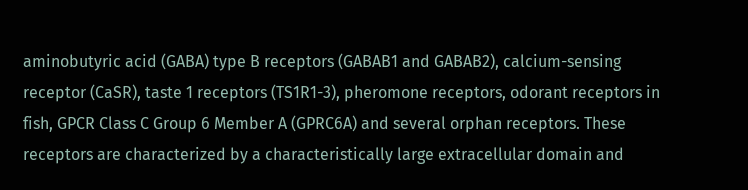aminobutyric acid (GABA) type B receptors (GABAB1 and GABAB2), calcium-sensing receptor (CaSR), taste 1 receptors (TS1R1-3), pheromone receptors, odorant receptors in fish, GPCR Class C Group 6 Member A (GPRC6A) and several orphan receptors. These receptors are characterized by a characteristically large extracellular domain and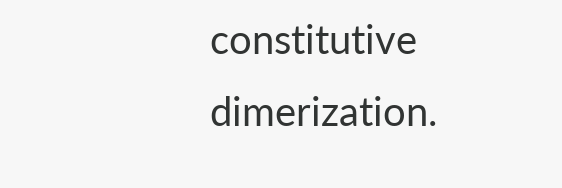constitutive dimerization.